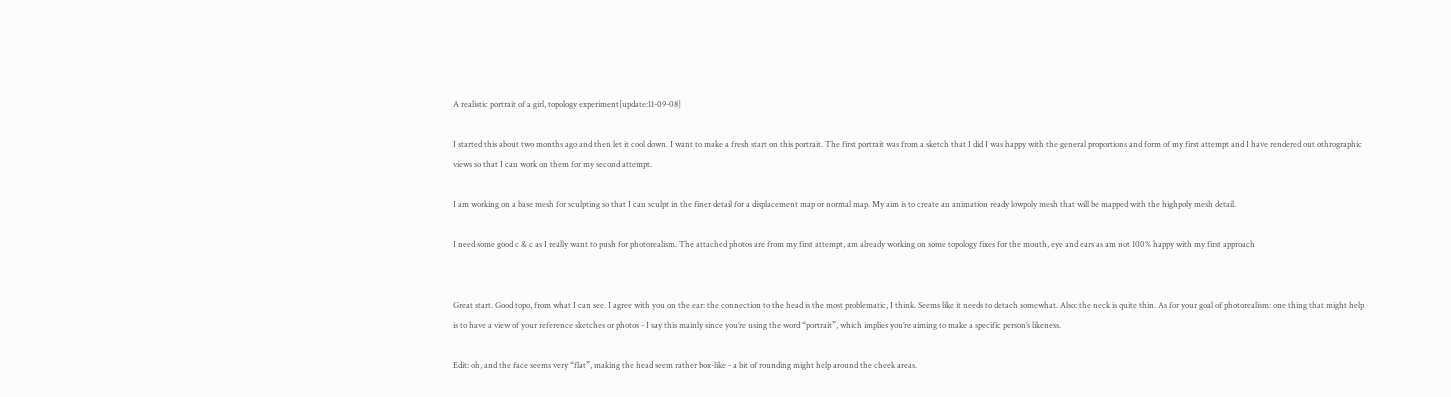A realistic portrait of a girl, topology experiment[update:11-09-08]

I started this about two months ago and then let it cool down. I want to make a fresh start on this portrait. The first portrait was from a sketch that I did I was happy with the general proportions and form of my first attempt and I have rendered out othrographic views so that I can work on them for my second attempt.

I am working on a base mesh for sculpting so that I can sculpt in the finer detail for a displacement map or normal map. My aim is to create an animation ready lowpoly mesh that will be mapped with the highpoly mesh detail.

I need some good c & c as I really want to push for photorealism. The attached photos are from my first attempt, am already working on some topology fixes for the mouth, eye and ears as am not 100% happy with my first approach


Great start. Good topo, from what I can see. I agree with you on the ear: the connection to the head is the most problematic, I think. Seems like it needs to detach somewhat. Also: the neck is quite thin. As for your goal of photorealism: one thing that might help is to have a view of your reference sketches or photos - I say this mainly since you’re using the word “portrait”, which implies you’re aiming to make a specific person’s likeness.

Edit: oh, and the face seems very “flat”, making the head seem rather box-like - a bit of rounding might help around the cheek areas.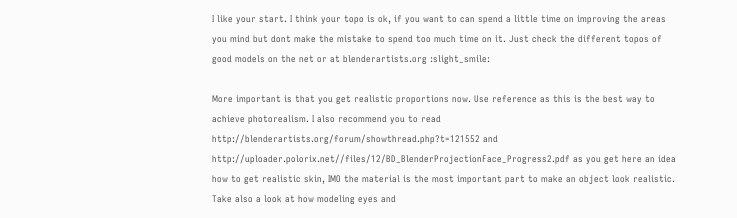I like your start. I think your topo is ok, if you want to can spend a little time on improving the areas you mind but dont make the mistake to spend too much time on it. Just check the different topos of good models on the net or at blenderartists.org :slight_smile:

More important is that you get realistic proportions now. Use reference as this is the best way to achieve photorealism. I also recommend you to read http://blenderartists.org/forum/showthread.php?t=121552 and http://uploader.polorix.net//files/12/BD_BlenderProjectionFace_Progress2.pdf as you get here an idea how to get realistic skin, IMO the material is the most important part to make an object look realistic. Take also a look at how modeling eyes and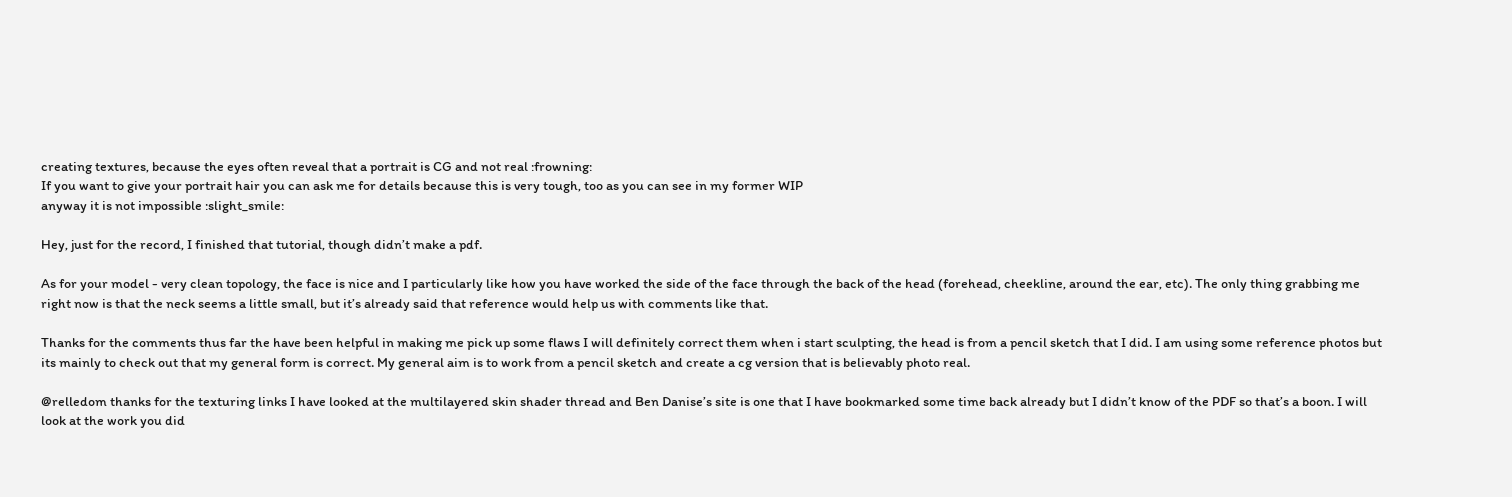creating textures, because the eyes often reveal that a portrait is CG and not real :frowning:
If you want to give your portrait hair you can ask me for details because this is very tough, too as you can see in my former WIP
anyway it is not impossible :slight_smile:

Hey, just for the record, I finished that tutorial, though didn’t make a pdf.

As for your model - very clean topology, the face is nice and I particularly like how you have worked the side of the face through the back of the head (forehead, cheekline, around the ear, etc). The only thing grabbing me right now is that the neck seems a little small, but it’s already said that reference would help us with comments like that.

Thanks for the comments thus far the have been helpful in making me pick up some flaws I will definitely correct them when i start sculpting, the head is from a pencil sketch that I did. I am using some reference photos but its mainly to check out that my general form is correct. My general aim is to work from a pencil sketch and create a cg version that is believably photo real.

@relledom thanks for the texturing links I have looked at the multilayered skin shader thread and Ben Danise’s site is one that I have bookmarked some time back already but I didn’t know of the PDF so that’s a boon. I will look at the work you did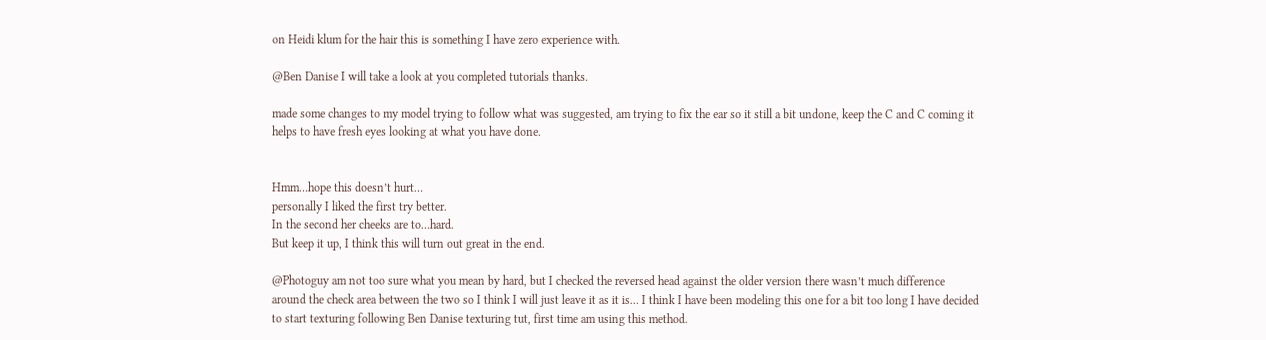on Heidi klum for the hair this is something I have zero experience with.

@Ben Danise I will take a look at you completed tutorials thanks.

made some changes to my model trying to follow what was suggested, am trying to fix the ear so it still a bit undone, keep the C and C coming it helps to have fresh eyes looking at what you have done.


Hmm…hope this doesn’t hurt…
personally I liked the first try better.
In the second her cheeks are to…hard.
But keep it up, I think this will turn out great in the end.

@Photoguy am not too sure what you mean by hard, but I checked the reversed head against the older version there wasn’t much difference around the check area between the two so I think I will just leave it as it is… I think I have been modeling this one for a bit too long I have decided to start texturing following Ben Danise texturing tut, first time am using this method.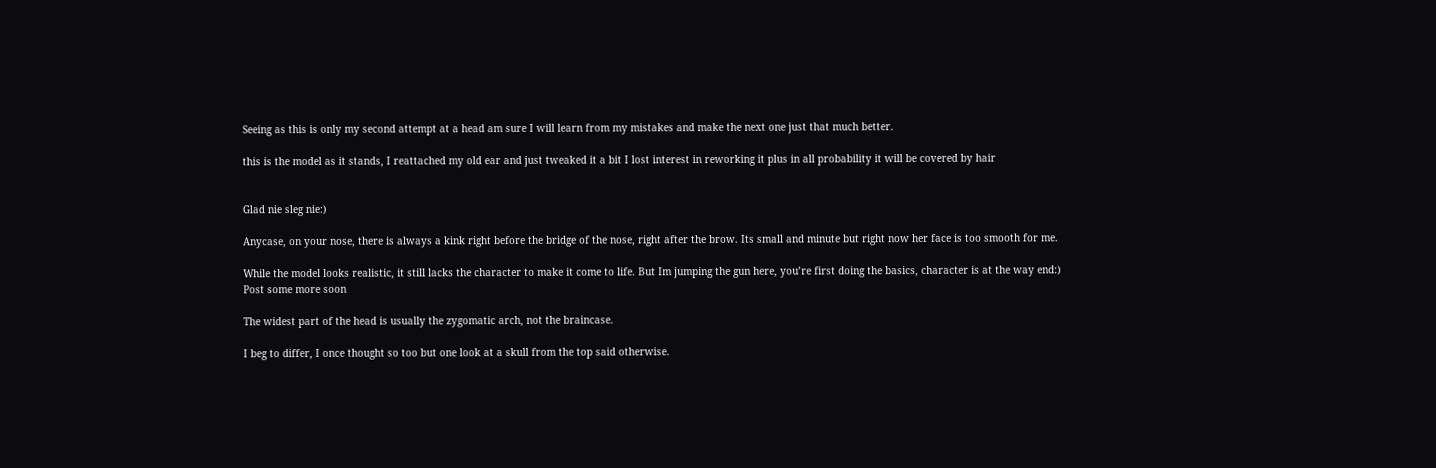Seeing as this is only my second attempt at a head am sure I will learn from my mistakes and make the next one just that much better.

this is the model as it stands, I reattached my old ear and just tweaked it a bit I lost interest in reworking it plus in all probability it will be covered by hair


Glad nie sleg nie:)

Anycase, on your nose, there is always a kink right before the bridge of the nose, right after the brow. Its small and minute but right now her face is too smooth for me.

While the model looks realistic, it still lacks the character to make it come to life. But Im jumping the gun here, you’re first doing the basics, character is at the way end:)
Post some more soon

The widest part of the head is usually the zygomatic arch, not the braincase.

I beg to differ, I once thought so too but one look at a skull from the top said otherwise.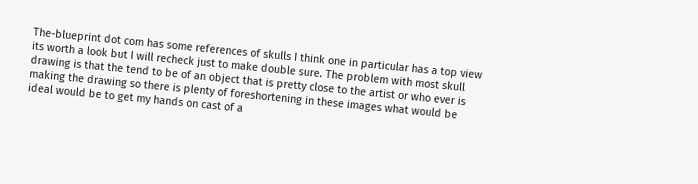The-blueprint dot com has some references of skulls I think one in particular has a top view its worth a look but I will recheck just to make double sure. The problem with most skull drawing is that the tend to be of an object that is pretty close to the artist or who ever is making the drawing so there is plenty of foreshortening in these images what would be ideal would be to get my hands on cast of a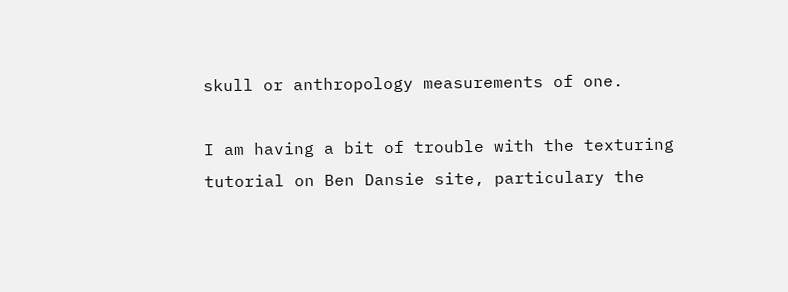skull or anthropology measurements of one.

I am having a bit of trouble with the texturing tutorial on Ben Dansie site, particulary the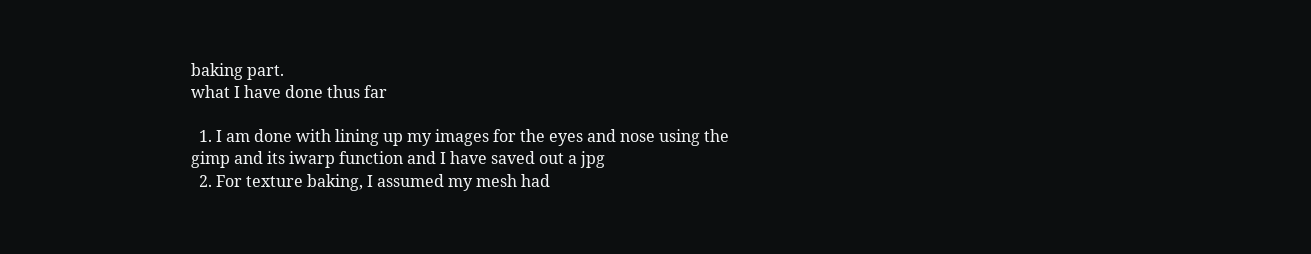baking part.
what I have done thus far

  1. I am done with lining up my images for the eyes and nose using the gimp and its iwarp function and I have saved out a jpg
  2. For texture baking, I assumed my mesh had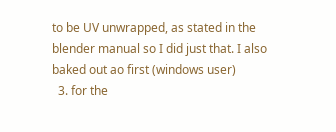to be UV unwrapped, as stated in the blender manual so I did just that. I also baked out ao first (windows user)
  3. for the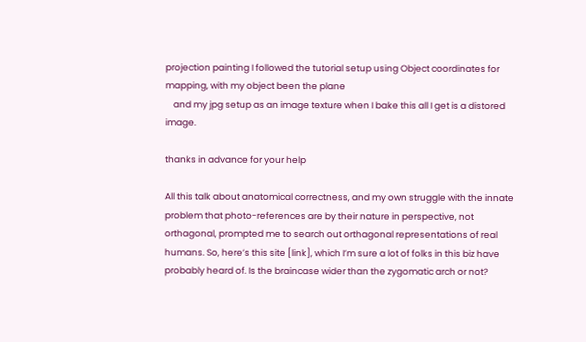projection painting I followed the tutorial setup using Object coordinates for mapping, with my object been the plane
    and my jpg setup as an image texture when I bake this all I get is a distored image.

thanks in advance for your help

All this talk about anatomical correctness, and my own struggle with the innate problem that photo-references are by their nature in perspective, not orthagonal, prompted me to search out orthagonal representations of real humans. So, here’s this site [link], which I’m sure a lot of folks in this biz have probably heard of. Is the braincase wider than the zygomatic arch or not?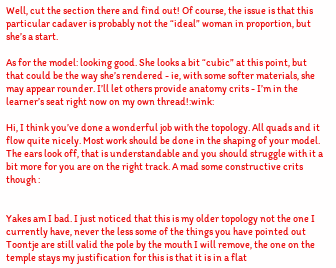Well, cut the section there and find out! Of course, the issue is that this particular cadaver is probably not the “ideal” woman in proportion, but she’s a start.

As for the model: looking good. She looks a bit “cubic” at this point, but that could be the way she’s rendered - ie, with some softer materials, she may appear rounder. I’ll let others provide anatomy crits - I’m in the learner’s seat right now on my own thread!:wink:

Hi, I think you’ve done a wonderful job with the topology. All quads and it flow quite nicely. Most work should be done in the shaping of your model. The ears look off, that is understandable and you should struggle with it a bit more for you are on the right track. A mad some constructive crits though :


Yakes am I bad. I just noticed that this is my older topology not the one I currently have, never the less some of the things you have pointed out Toontje are still valid the pole by the mouth I will remove, the one on the temple stays my justification for this is that it is in a flat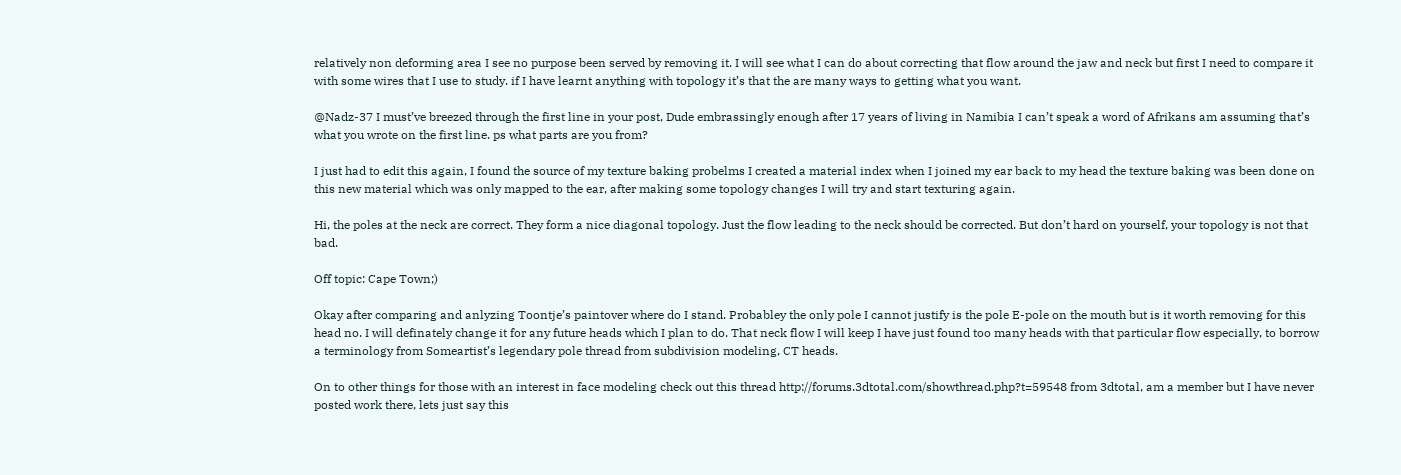relatively non deforming area I see no purpose been served by removing it. I will see what I can do about correcting that flow around the jaw and neck but first I need to compare it with some wires that I use to study. if I have learnt anything with topology it’s that the are many ways to getting what you want.

@Nadz-37 I must’ve breezed through the first line in your post, Dude embrassingly enough after 17 years of living in Namibia I can’t speak a word of Afrikans am assuming that’s what you wrote on the first line. ps what parts are you from?

I just had to edit this again, I found the source of my texture baking probelms I created a material index when I joined my ear back to my head the texture baking was been done on this new material which was only mapped to the ear, after making some topology changes I will try and start texturing again.

Hi, the poles at the neck are correct. They form a nice diagonal topology. Just the flow leading to the neck should be corrected. But don’t hard on yourself, your topology is not that bad.

Off topic: Cape Town;)

Okay after comparing and anlyzing Toontje’s paintover where do I stand. Probabley the only pole I cannot justify is the pole E-pole on the mouth but is it worth removing for this head no. I will definately change it for any future heads which I plan to do. That neck flow I will keep I have just found too many heads with that particular flow especially, to borrow a terminology from Someartist’s legendary pole thread from subdivision modeling, CT heads.

On to other things for those with an interest in face modeling check out this thread http://forums.3dtotal.com/showthread.php?t=59548 from 3dtotal, am a member but I have never posted work there, lets just say this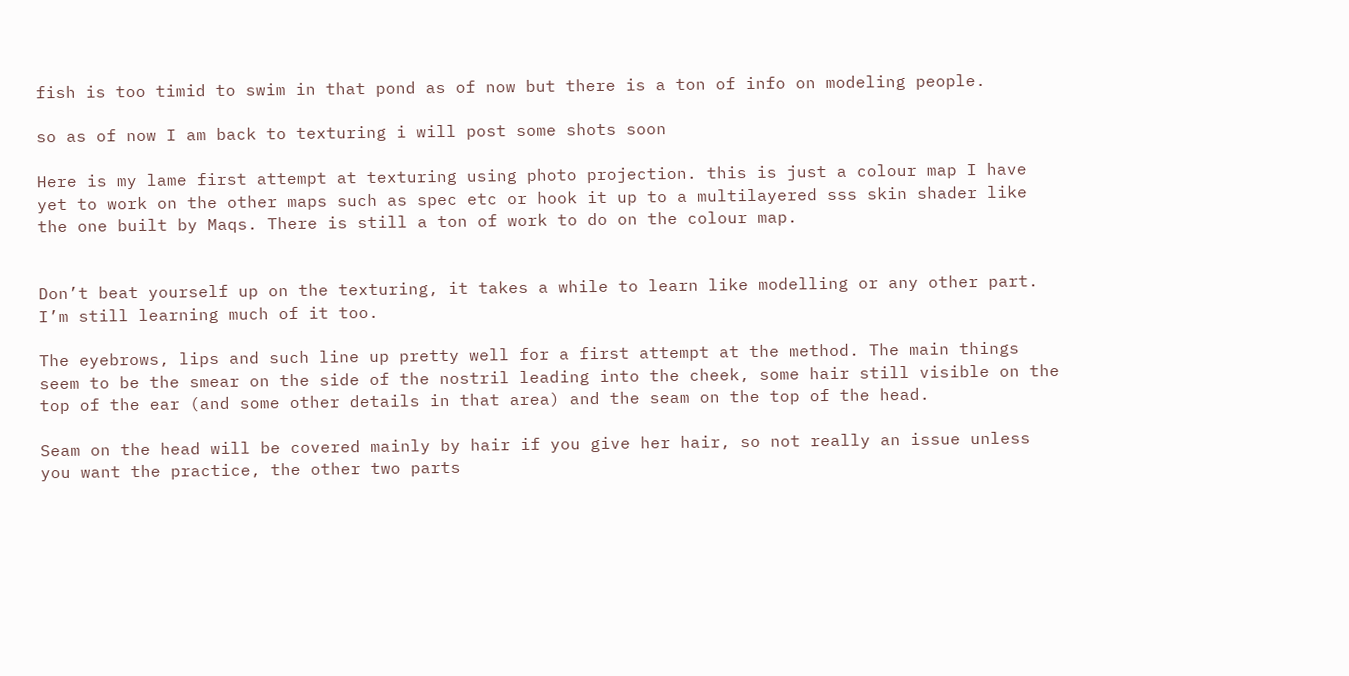fish is too timid to swim in that pond as of now but there is a ton of info on modeling people.

so as of now I am back to texturing i will post some shots soon

Here is my lame first attempt at texturing using photo projection. this is just a colour map I have yet to work on the other maps such as spec etc or hook it up to a multilayered sss skin shader like the one built by Maqs. There is still a ton of work to do on the colour map.


Don’t beat yourself up on the texturing, it takes a while to learn like modelling or any other part. I’m still learning much of it too.

The eyebrows, lips and such line up pretty well for a first attempt at the method. The main things seem to be the smear on the side of the nostril leading into the cheek, some hair still visible on the top of the ear (and some other details in that area) and the seam on the top of the head.

Seam on the head will be covered mainly by hair if you give her hair, so not really an issue unless you want the practice, the other two parts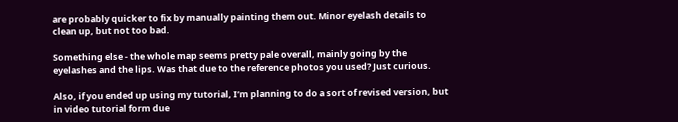are probably quicker to fix by manually painting them out. Minor eyelash details to clean up, but not too bad.

Something else - the whole map seems pretty pale overall, mainly going by the eyelashes and the lips. Was that due to the reference photos you used? Just curious.

Also, if you ended up using my tutorial, I’m planning to do a sort of revised version, but in video tutorial form due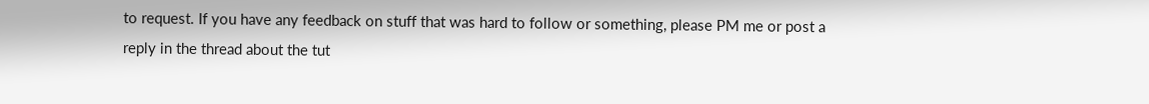to request. If you have any feedback on stuff that was hard to follow or something, please PM me or post a reply in the thread about the tut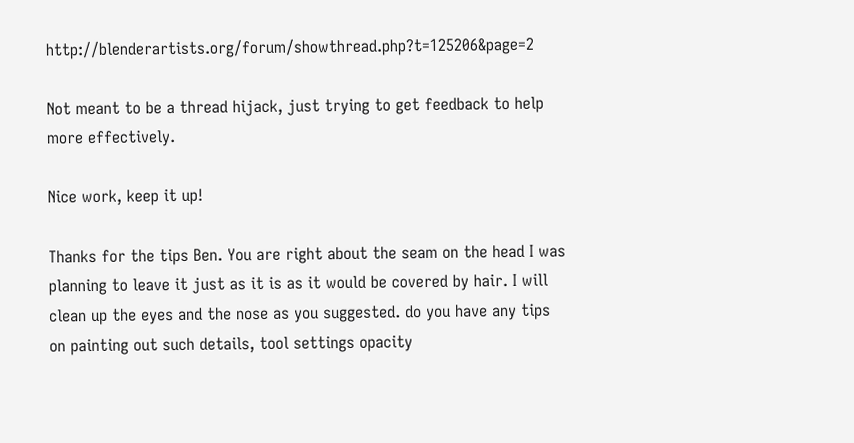http://blenderartists.org/forum/showthread.php?t=125206&page=2

Not meant to be a thread hijack, just trying to get feedback to help more effectively.

Nice work, keep it up!

Thanks for the tips Ben. You are right about the seam on the head I was planning to leave it just as it is as it would be covered by hair. I will clean up the eyes and the nose as you suggested. do you have any tips on painting out such details, tool settings opacity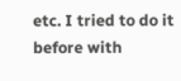etc. I tried to do it before with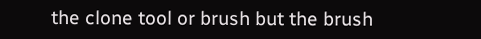the clone tool or brush but the brush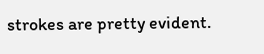strokes are pretty evident.